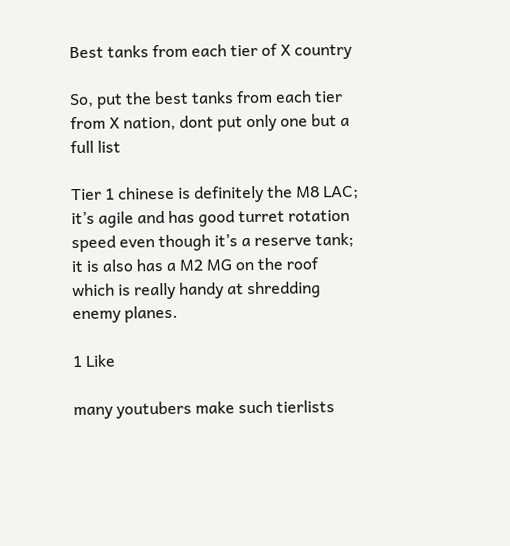Best tanks from each tier of X country

So, put the best tanks from each tier from X nation, dont put only one but a full list

Tier 1 chinese is definitely the M8 LAC; it’s agile and has good turret rotation speed even though it’s a reserve tank; it is also has a M2 MG on the roof which is really handy at shredding enemy planes.

1 Like

many youtubers make such tierlists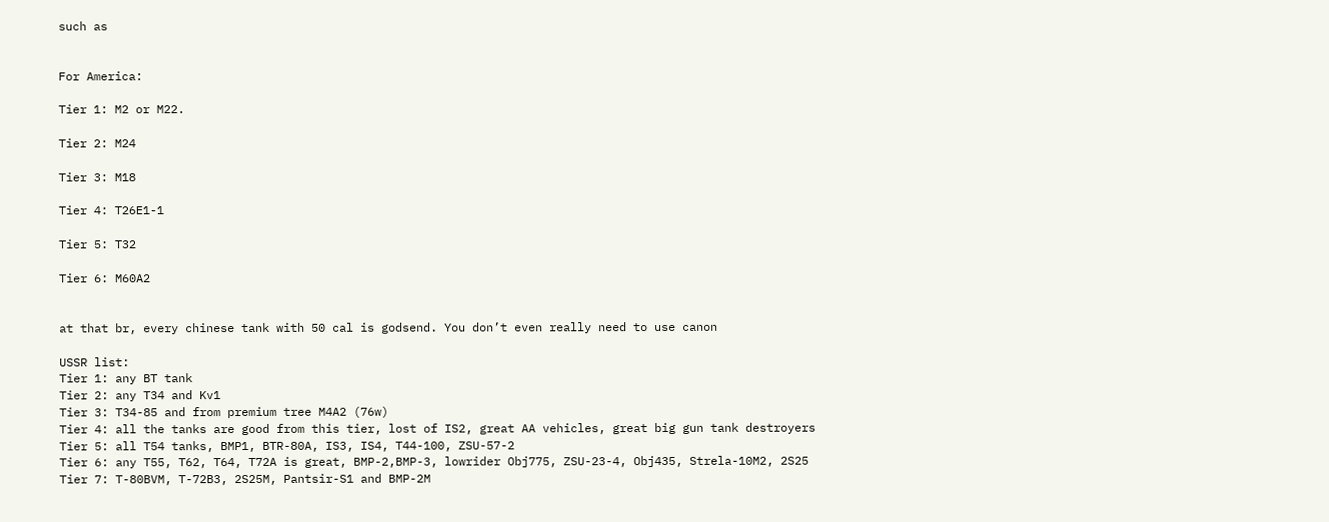such as


For America:

Tier 1: M2 or M22.

Tier 2: M24

Tier 3: M18

Tier 4: T26E1-1

Tier 5: T32

Tier 6: M60A2


at that br, every chinese tank with 50 cal is godsend. You don’t even really need to use canon

USSR list:
Tier 1: any BT tank
Tier 2: any T34 and Kv1
Tier 3: T34-85 and from premium tree M4A2 (76w)
Tier 4: all the tanks are good from this tier, lost of IS2, great AA vehicles, great big gun tank destroyers
Tier 5: all T54 tanks, BMP1, BTR-80A, IS3, IS4, T44-100, ZSU-57-2
Tier 6: any T55, T62, T64, T72A is great, BMP-2,BMP-3, lowrider Obj775, ZSU-23-4, Obj435, Strela-10M2, 2S25
Tier 7: T-80BVM, T-72B3, 2S25M, Pantsir-S1 and BMP-2M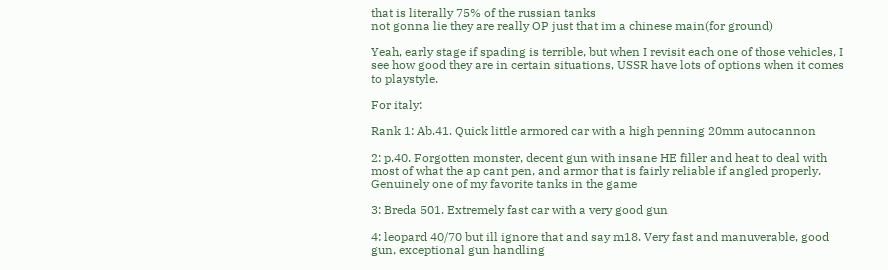that is literally 75% of the russian tanks
not gonna lie they are really OP just that im a chinese main(for ground)

Yeah, early stage if spading is terrible, but when I revisit each one of those vehicles, I see how good they are in certain situations, USSR have lots of options when it comes to playstyle.

For italy:

Rank 1: Ab.41. Quick little armored car with a high penning 20mm autocannon

2: p.40. Forgotten monster, decent gun with insane HE filler and heat to deal with most of what the ap cant pen, and armor that is fairly reliable if angled properly. Genuinely one of my favorite tanks in the game

3: Breda 501. Extremely fast car with a very good gun

4: leopard 40/70 but ill ignore that and say m18. Very fast and manuverable, good gun, exceptional gun handling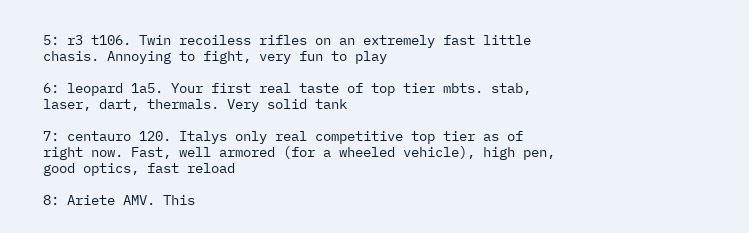5: r3 t106. Twin recoiless rifles on an extremely fast little chasis. Annoying to fight, very fun to play

6: leopard 1a5. Your first real taste of top tier mbts. stab, laser, dart, thermals. Very solid tank

7: centauro 120. Italys only real competitive top tier as of right now. Fast, well armored (for a wheeled vehicle), high pen, good optics, fast reload

8: Ariete AMV. This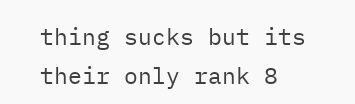thing sucks but its their only rank 8